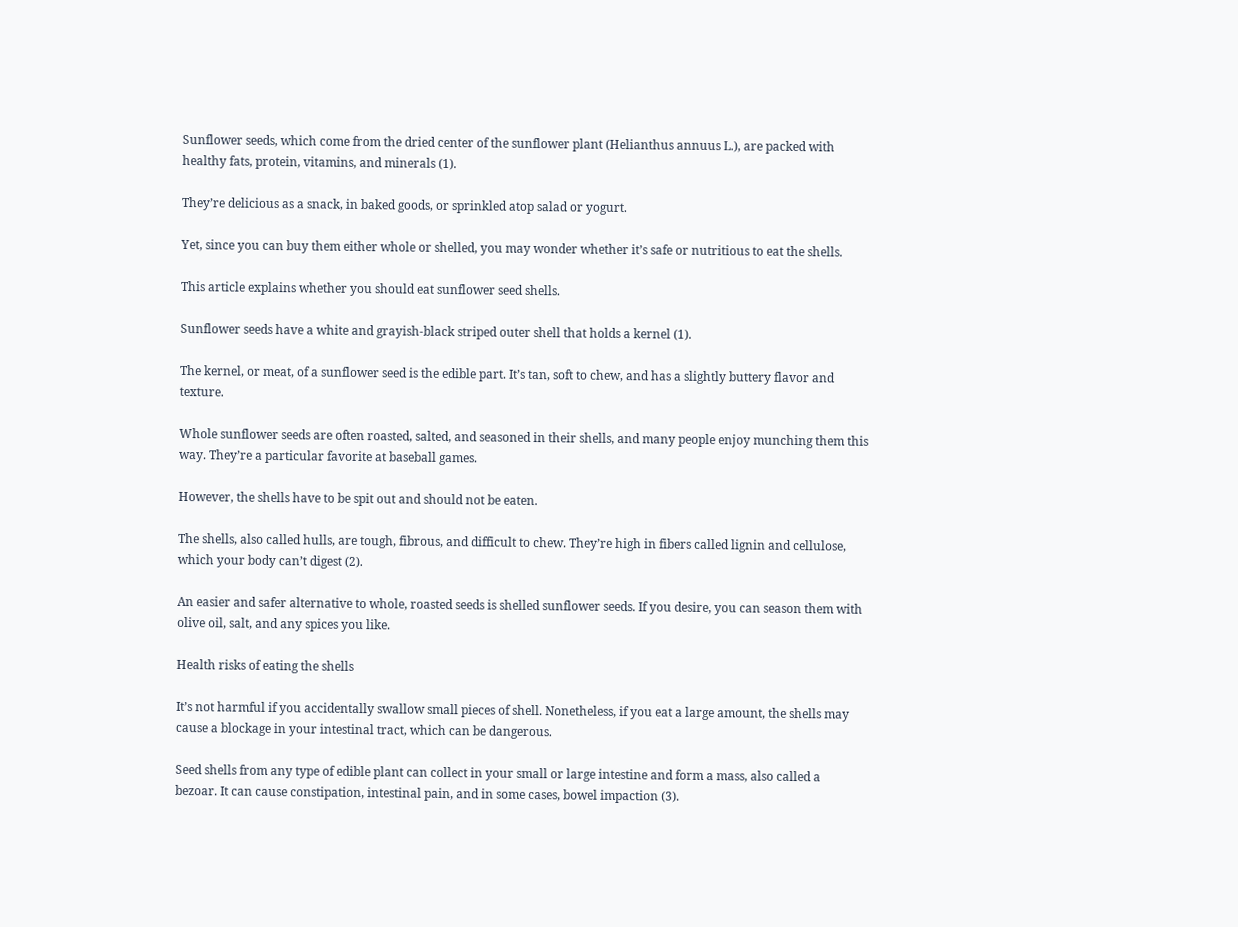Sunflower seeds, which come from the dried center of the sunflower plant (Helianthus annuus L.), are packed with healthy fats, protein, vitamins, and minerals (1).

They’re delicious as a snack, in baked goods, or sprinkled atop salad or yogurt.

Yet, since you can buy them either whole or shelled, you may wonder whether it’s safe or nutritious to eat the shells.

This article explains whether you should eat sunflower seed shells.

Sunflower seeds have a white and grayish-black striped outer shell that holds a kernel (1).

The kernel, or meat, of a sunflower seed is the edible part. It’s tan, soft to chew, and has a slightly buttery flavor and texture.

Whole sunflower seeds are often roasted, salted, and seasoned in their shells, and many people enjoy munching them this way. They’re a particular favorite at baseball games.

However, the shells have to be spit out and should not be eaten.

The shells, also called hulls, are tough, fibrous, and difficult to chew. They’re high in fibers called lignin and cellulose, which your body can’t digest (2).

An easier and safer alternative to whole, roasted seeds is shelled sunflower seeds. If you desire, you can season them with olive oil, salt, and any spices you like.

Health risks of eating the shells

It’s not harmful if you accidentally swallow small pieces of shell. Nonetheless, if you eat a large amount, the shells may cause a blockage in your intestinal tract, which can be dangerous.

Seed shells from any type of edible plant can collect in your small or large intestine and form a mass, also called a bezoar. It can cause constipation, intestinal pain, and in some cases, bowel impaction (3).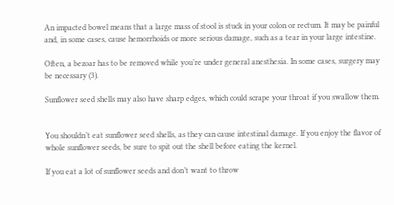An impacted bowel means that a large mass of stool is stuck in your colon or rectum. It may be painful and, in some cases, cause hemorrhoids or more serious damage, such as a tear in your large intestine.

Often, a bezoar has to be removed while you’re under general anesthesia. In some cases, surgery may be necessary (3).

Sunflower seed shells may also have sharp edges, which could scrape your throat if you swallow them.


You shouldn’t eat sunflower seed shells, as they can cause intestinal damage. If you enjoy the flavor of whole sunflower seeds, be sure to spit out the shell before eating the kernel.

If you eat a lot of sunflower seeds and don’t want to throw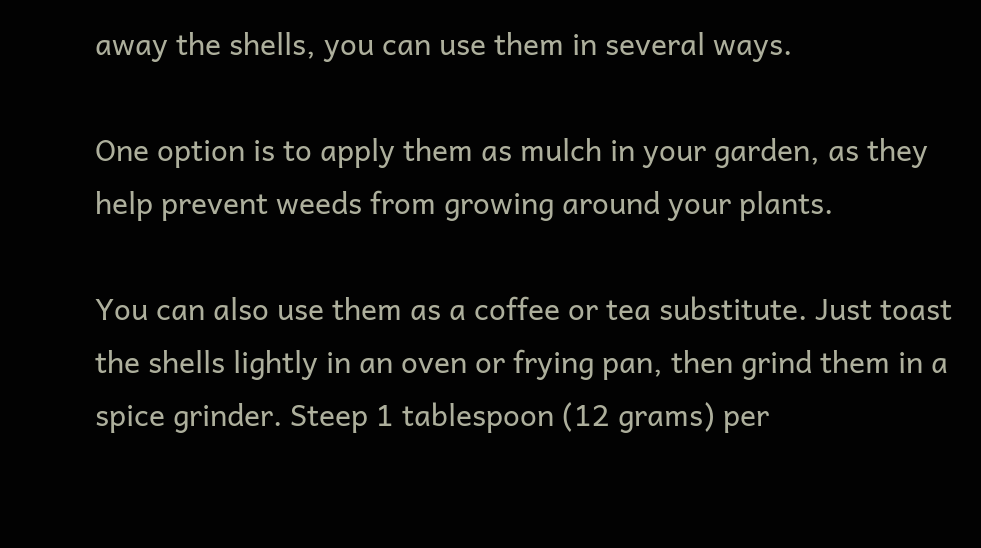away the shells, you can use them in several ways.

One option is to apply them as mulch in your garden, as they help prevent weeds from growing around your plants.

You can also use them as a coffee or tea substitute. Just toast the shells lightly in an oven or frying pan, then grind them in a spice grinder. Steep 1 tablespoon (12 grams) per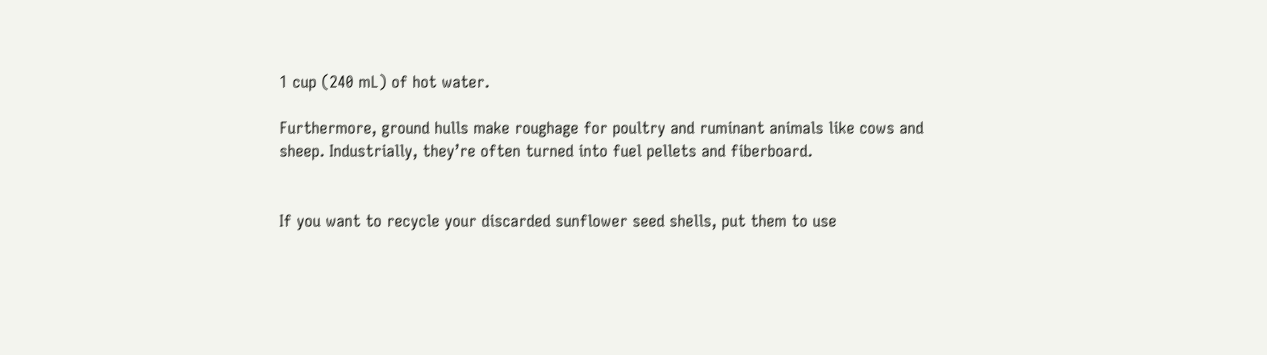1 cup (240 mL) of hot water.

Furthermore, ground hulls make roughage for poultry and ruminant animals like cows and sheep. Industrially, they’re often turned into fuel pellets and fiberboard.


If you want to recycle your discarded sunflower seed shells, put them to use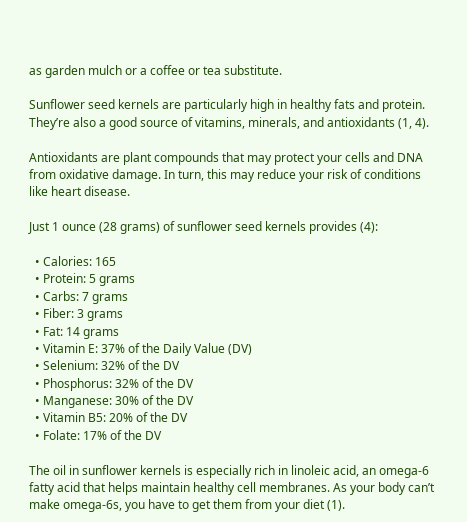as garden mulch or a coffee or tea substitute.

Sunflower seed kernels are particularly high in healthy fats and protein. They’re also a good source of vitamins, minerals, and antioxidants (1, 4).

Antioxidants are plant compounds that may protect your cells and DNA from oxidative damage. In turn, this may reduce your risk of conditions like heart disease.

Just 1 ounce (28 grams) of sunflower seed kernels provides (4):

  • Calories: 165
  • Protein: 5 grams
  • Carbs: 7 grams
  • Fiber: 3 grams
  • Fat: 14 grams
  • Vitamin E: 37% of the Daily Value (DV)
  • Selenium: 32% of the DV
  • Phosphorus: 32% of the DV
  • Manganese: 30% of the DV
  • Vitamin B5: 20% of the DV
  • Folate: 17% of the DV

The oil in sunflower kernels is especially rich in linoleic acid, an omega-6 fatty acid that helps maintain healthy cell membranes. As your body can’t make omega-6s, you have to get them from your diet (1).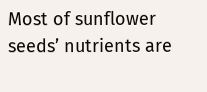Most of sunflower seeds’ nutrients are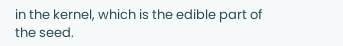in the kernel, which is the edible part of the seed.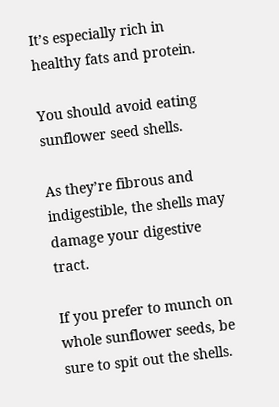It’s especially rich in healthy fats and protein.

You should avoid eating sunflower seed shells.

As they’re fibrous and indigestible, the shells may damage your digestive tract.

If you prefer to munch on whole sunflower seeds, be sure to spit out the shells.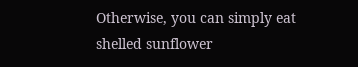Otherwise, you can simply eat shelled sunflower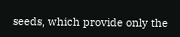seeds, which provide only the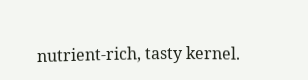nutrient-rich, tasty kernel.